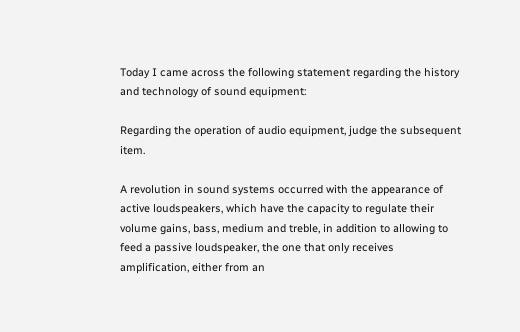Today I came across the following statement regarding the history and technology of sound equipment:

Regarding the operation of audio equipment, judge the subsequent item.

A revolution in sound systems occurred with the appearance of active loudspeakers, which have the capacity to regulate their volume gains, bass, medium and treble, in addition to allowing to feed a passive loudspeaker, the one that only receives amplification, either from an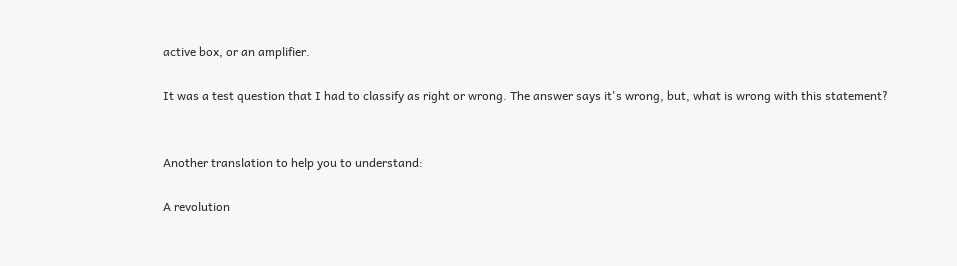active box, or an amplifier.

It was a test question that I had to classify as right or wrong. The answer says it's wrong, but, what is wrong with this statement?


Another translation to help you to understand:

A revolution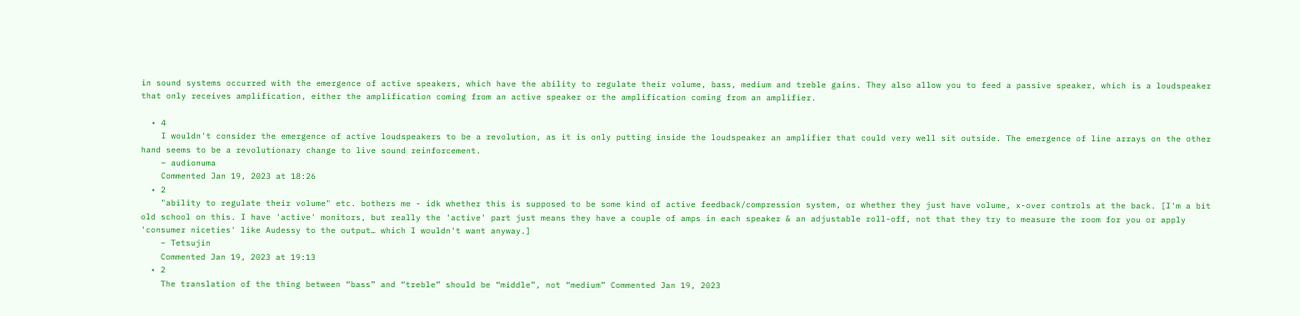in sound systems occurred with the emergence of active speakers, which have the ability to regulate their volume, bass, medium and treble gains. They also allow you to feed a passive speaker, which is a loudspeaker that only receives amplification, either the amplification coming from an active speaker or the amplification coming from an amplifier.

  • 4
    I wouldn't consider the emergence of active loudspeakers to be a revolution, as it is only putting inside the loudspeaker an amplifier that could very well sit outside. The emergence of line arrays on the other hand seems to be a revolutionary change to live sound reinforcement.
    – audionuma
    Commented Jan 19, 2023 at 18:26
  • 2
    "ability to regulate their volume" etc. bothers me - idk whether this is supposed to be some kind of active feedback/compression system, or whether they just have volume, x-over controls at the back. [I'm a bit old school on this. I have 'active' monitors, but really the 'active' part just means they have a couple of amps in each speaker & an adjustable roll-off, not that they try to measure the room for you or apply 'consumer niceties' like Audessy to the output… which I wouldn't want anyway.]
    – Tetsujin
    Commented Jan 19, 2023 at 19:13
  • 2
    The translation of the thing between “bass” and “treble” should be “middle”, not “medium” Commented Jan 19, 2023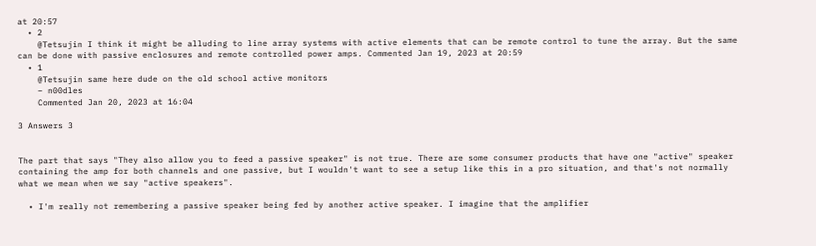at 20:57
  • 2
    @Tetsujin I think it might be alluding to line array systems with active elements that can be remote control to tune the array. But the same can be done with passive enclosures and remote controlled power amps. Commented Jan 19, 2023 at 20:59
  • 1
    @Tetsujin same here dude on the old school active monitors
    – n00dles
    Commented Jan 20, 2023 at 16:04

3 Answers 3


The part that says "They also allow you to feed a passive speaker" is not true. There are some consumer products that have one "active" speaker containing the amp for both channels and one passive, but I wouldn't want to see a setup like this in a pro situation, and that's not normally what we mean when we say "active speakers".

  • I'm really not remembering a passive speaker being fed by another active speaker. I imagine that the amplifier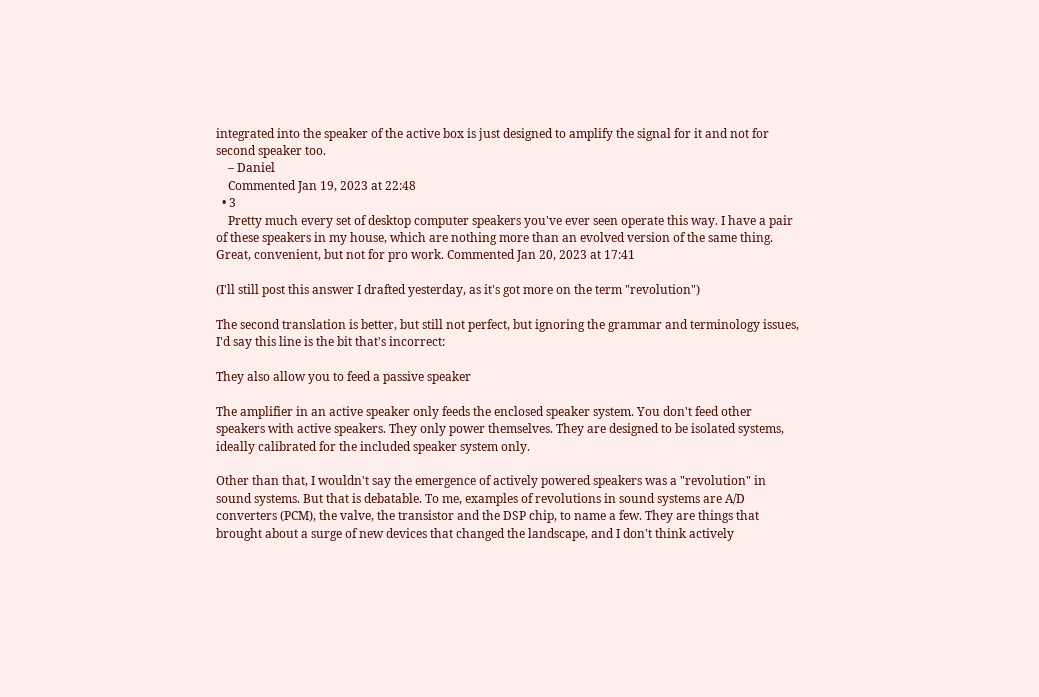integrated into the speaker of the active box is just designed to amplify the signal for it and not for second speaker too.
    – Daniel
    Commented Jan 19, 2023 at 22:48
  • 3
    Pretty much every set of desktop computer speakers you've ever seen operate this way. I have a pair of these speakers in my house, which are nothing more than an evolved version of the same thing. Great, convenient, but not for pro work. Commented Jan 20, 2023 at 17:41

(I'll still post this answer I drafted yesterday, as it's got more on the term "revolution")

The second translation is better, but still not perfect, but ignoring the grammar and terminology issues, I'd say this line is the bit that's incorrect:

They also allow you to feed a passive speaker

The amplifier in an active speaker only feeds the enclosed speaker system. You don't feed other speakers with active speakers. They only power themselves. They are designed to be isolated systems, ideally calibrated for the included speaker system only.

Other than that, I wouldn't say the emergence of actively powered speakers was a "revolution" in sound systems. But that is debatable. To me, examples of revolutions in sound systems are A/D converters (PCM), the valve, the transistor and the DSP chip, to name a few. They are things that brought about a surge of new devices that changed the landscape, and I don't think actively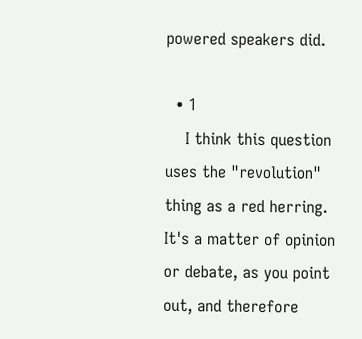powered speakers did.

  • 1
    I think this question uses the "revolution" thing as a red herring. It's a matter of opinion or debate, as you point out, and therefore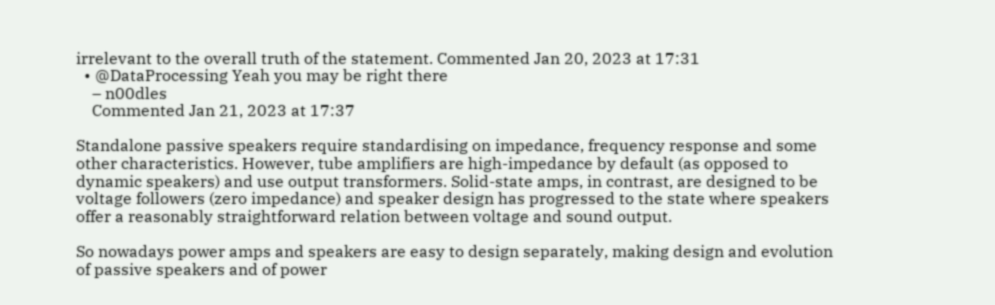irrelevant to the overall truth of the statement. Commented Jan 20, 2023 at 17:31
  • @DataProcessing Yeah you may be right there
    – n00dles
    Commented Jan 21, 2023 at 17:37

Standalone passive speakers require standardising on impedance, frequency response and some other characteristics. However, tube amplifiers are high-impedance by default (as opposed to dynamic speakers) and use output transformers. Solid-state amps, in contrast, are designed to be voltage followers (zero impedance) and speaker design has progressed to the state where speakers offer a reasonably straightforward relation between voltage and sound output.

So nowadays power amps and speakers are easy to design separately, making design and evolution of passive speakers and of power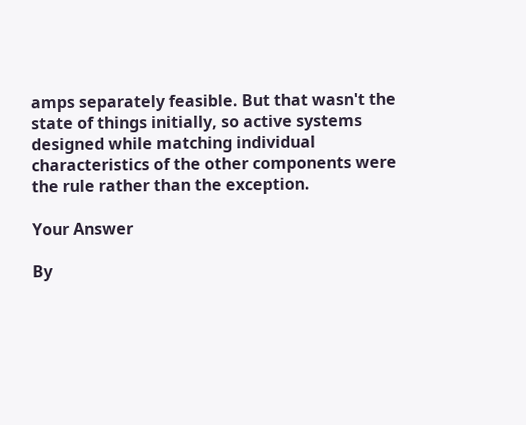amps separately feasible. But that wasn't the state of things initially, so active systems designed while matching individual characteristics of the other components were the rule rather than the exception.

Your Answer

By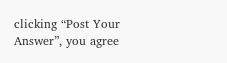clicking “Post Your Answer”, you agree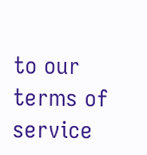to our terms of service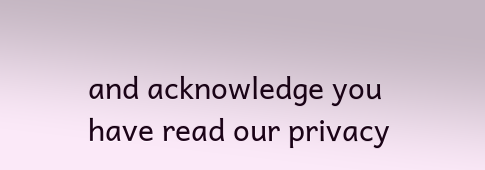and acknowledge you have read our privacy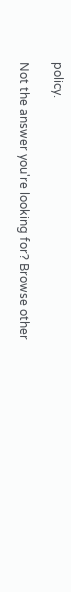policy.

Not the answer you're looking for? Browse other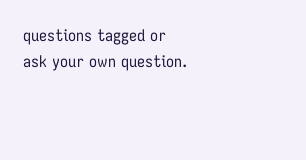questions tagged or ask your own question.